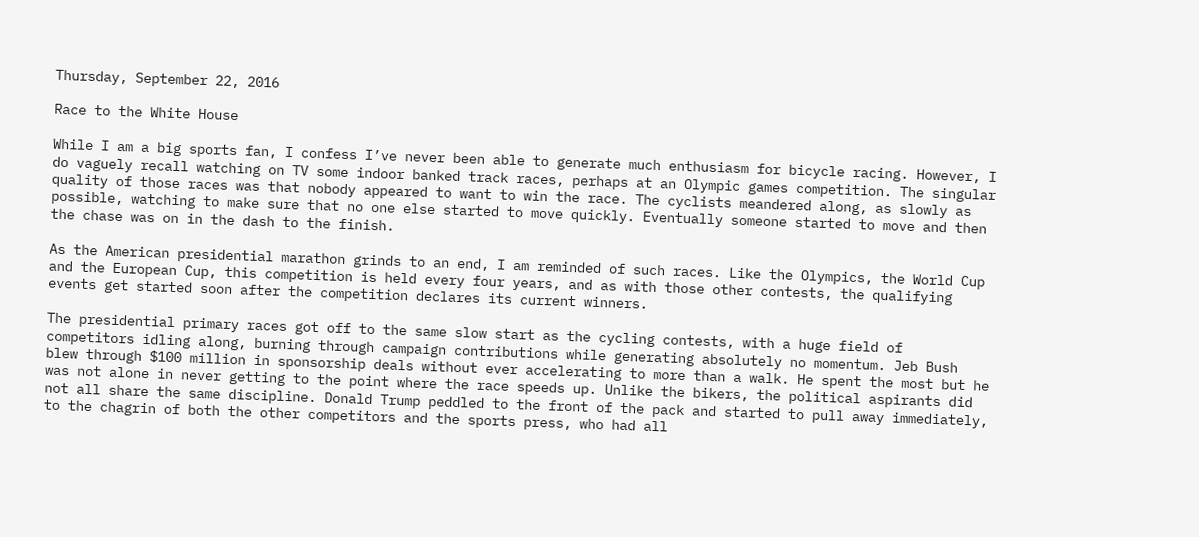Thursday, September 22, 2016

Race to the White House

While I am a big sports fan, I confess I’ve never been able to generate much enthusiasm for bicycle racing. However, I do vaguely recall watching on TV some indoor banked track races, perhaps at an Olympic games competition. The singular quality of those races was that nobody appeared to want to win the race. The cyclists meandered along, as slowly as possible, watching to make sure that no one else started to move quickly. Eventually someone started to move and then the chase was on in the dash to the finish.

As the American presidential marathon grinds to an end, I am reminded of such races. Like the Olympics, the World Cup and the European Cup, this competition is held every four years, and as with those other contests, the qualifying events get started soon after the competition declares its current winners.

The presidential primary races got off to the same slow start as the cycling contests, with a huge field of competitors idling along, burning through campaign contributions while generating absolutely no momentum. Jeb Bush blew through $100 million in sponsorship deals without ever accelerating to more than a walk. He spent the most but he was not alone in never getting to the point where the race speeds up. Unlike the bikers, the political aspirants did not all share the same discipline. Donald Trump peddled to the front of the pack and started to pull away immediately, to the chagrin of both the other competitors and the sports press, who had all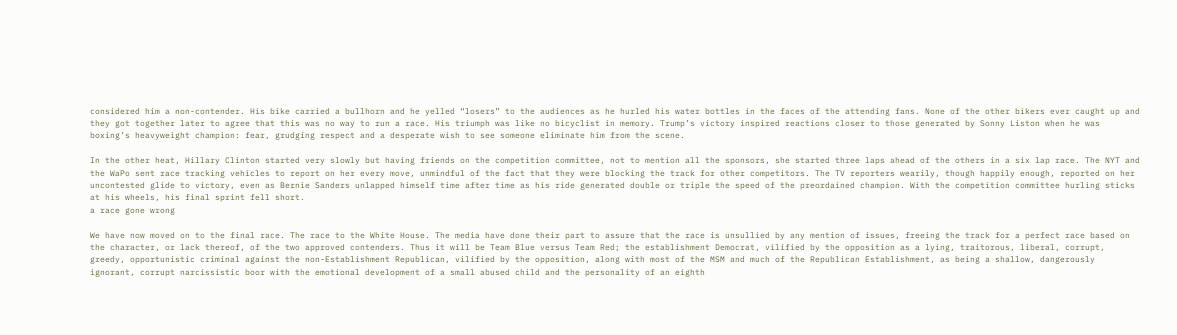considered him a non-contender. His bike carried a bullhorn and he yelled “losers” to the audiences as he hurled his water bottles in the faces of the attending fans. None of the other bikers ever caught up and they got together later to agree that this was no way to run a race. His triumph was like no bicyclist in memory. Trump’s victory inspired reactions closer to those generated by Sonny Liston when he was boxing’s heavyweight champion: fear, grudging respect and a desperate wish to see someone eliminate him from the scene.

In the other heat, Hillary Clinton started very slowly but having friends on the competition committee, not to mention all the sponsors, she started three laps ahead of the others in a six lap race. The NYT and the WaPo sent race tracking vehicles to report on her every move, unmindful of the fact that they were blocking the track for other competitors. The TV reporters wearily, though happily enough, reported on her uncontested glide to victory, even as Bernie Sanders unlapped himself time after time as his ride generated double or triple the speed of the preordained champion. With the competition committee hurling sticks at his wheels, his final sprint fell short.
a race gone wrong

We have now moved on to the final race. The race to the White House. The media have done their part to assure that the race is unsullied by any mention of issues, freeing the track for a perfect race based on the character, or lack thereof, of the two approved contenders. Thus it will be Team Blue versus Team Red; the establishment Democrat, vilified by the opposition as a lying, traitorous, liberal, corrupt, greedy, opportunistic criminal against the non-Establishment Republican, vilified by the opposition, along with most of the MSM and much of the Republican Establishment, as being a shallow, dangerously ignorant, corrupt narcissistic boor with the emotional development of a small abused child and the personality of an eighth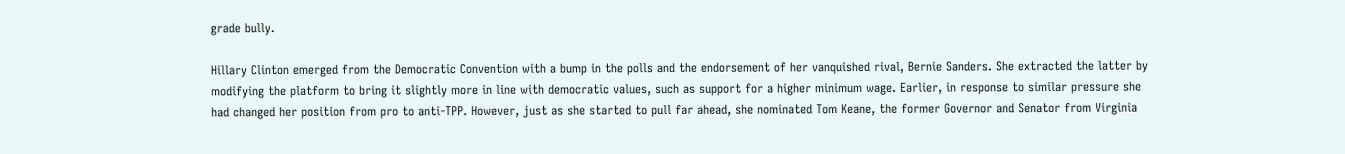grade bully.

Hillary Clinton emerged from the Democratic Convention with a bump in the polls and the endorsement of her vanquished rival, Bernie Sanders. She extracted the latter by modifying the platform to bring it slightly more in line with democratic values, such as support for a higher minimum wage. Earlier, in response to similar pressure she had changed her position from pro to anti-TPP. However, just as she started to pull far ahead, she nominated Tom Keane, the former Governor and Senator from Virginia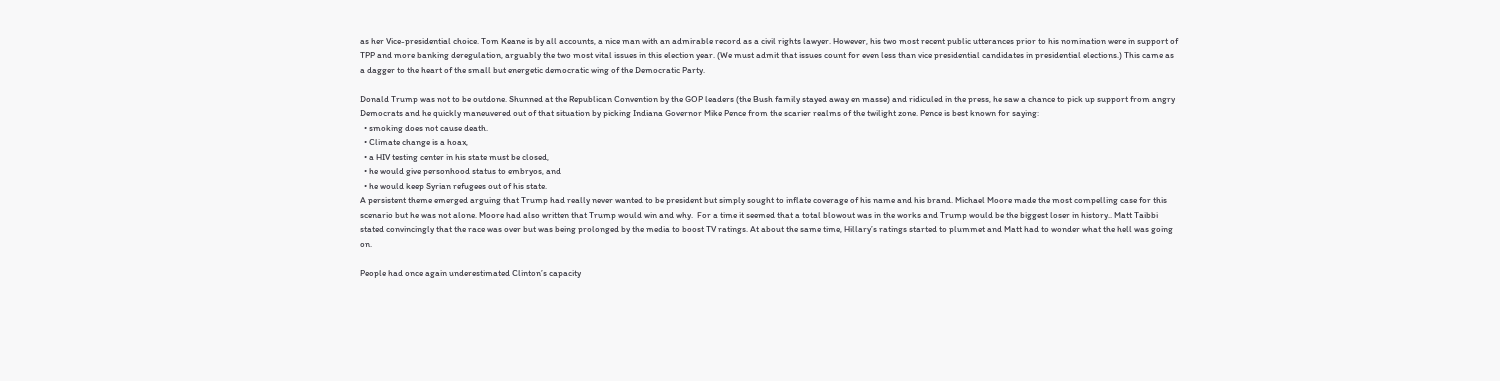as her Vice-presidential choice. Tom Keane is by all accounts, a nice man with an admirable record as a civil rights lawyer. However, his two most recent public utterances prior to his nomination were in support of TPP and more banking deregulation, arguably the two most vital issues in this election year. (We must admit that issues count for even less than vice presidential candidates in presidential elections.) This came as a dagger to the heart of the small but energetic democratic wing of the Democratic Party.

Donald Trump was not to be outdone. Shunned at the Republican Convention by the GOP leaders (the Bush family stayed away en masse) and ridiculed in the press, he saw a chance to pick up support from angry Democrats and he quickly maneuvered out of that situation by picking Indiana Governor Mike Pence from the scarier realms of the twilight zone. Pence is best known for saying:
  • smoking does not cause death.
  • Climate change is a hoax,
  • a HIV testing center in his state must be closed,
  • he would give personhood status to embryos, and
  • he would keep Syrian refugees out of his state.
A persistent theme emerged arguing that Trump had really never wanted to be president but simply sought to inflate coverage of his name and his brand. Michael Moore made the most compelling case for this scenario but he was not alone. Moore had also written that Trump would win and why.  For a time it seemed that a total blowout was in the works and Trump would be the biggest loser in history.. Matt Taibbi stated convincingly that the race was over but was being prolonged by the media to boost TV ratings. At about the same time, Hillary’s ratings started to plummet and Matt had to wonder what the hell was going on.

People had once again underestimated Clinton’s capacity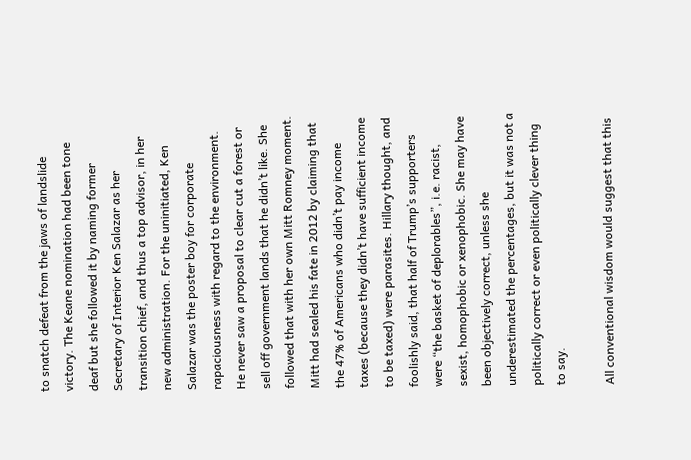to snatch defeat from the jaws of landslide victory. The Keane nomination had been tone deaf but she followed it by naming former Secretary of Interior Ken Salazar as her transition chief, and thus a top advisor, in her new administration. For the uninitiated, Ken Salazar was the poster boy for corporate rapaciousness with regard to the environment. He never saw a proposal to clear cut a forest or sell off government lands that he didn’t like. She followed that with her own Mitt Romney moment. Mitt had sealed his fate in 2012 by claiming that the 47% of Americans who didn’t pay income taxes (because they didn’t have sufficient income to be taxed) were parasites. Hillary thought, and foolishly said, that half of Trump’s supporters were “the basket of deplorables”, i.e. racist, sexist, homophobic or xenophobic. She may have been objectively correct, unless she underestimated the percentages, but it was not a politically correct or even politically clever thing to say.

All conventional wisdom would suggest that this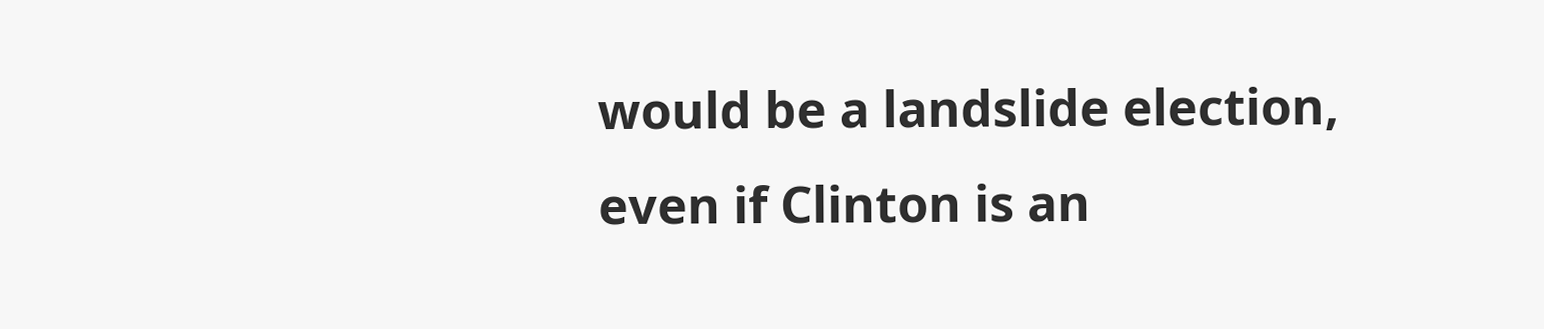would be a landslide election, even if Clinton is an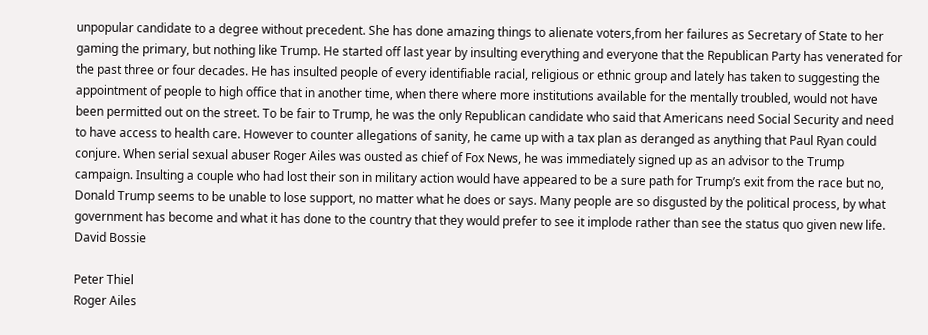unpopular candidate to a degree without precedent. She has done amazing things to alienate voters,from her failures as Secretary of State to her gaming the primary, but nothing like Trump. He started off last year by insulting everything and everyone that the Republican Party has venerated for the past three or four decades. He has insulted people of every identifiable racial, religious or ethnic group and lately has taken to suggesting the appointment of people to high office that in another time, when there where more institutions available for the mentally troubled, would not have been permitted out on the street. To be fair to Trump, he was the only Republican candidate who said that Americans need Social Security and need to have access to health care. However to counter allegations of sanity, he came up with a tax plan as deranged as anything that Paul Ryan could conjure. When serial sexual abuser Roger Ailes was ousted as chief of Fox News, he was immediately signed up as an advisor to the Trump campaign. Insulting a couple who had lost their son in military action would have appeared to be a sure path for Trump’s exit from the race but no, Donald Trump seems to be unable to lose support, no matter what he does or says. Many people are so disgusted by the political process, by what government has become and what it has done to the country that they would prefer to see it implode rather than see the status quo given new life.
David Bossie

Peter Thiel
Roger Ailes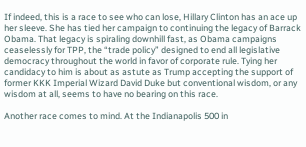If indeed, this is a race to see who can lose, Hillary Clinton has an ace up her sleeve. She has tied her campaign to continuing the legacy of Barrack Obama. That legacy is spiraling downhill fast, as Obama campaigns ceaselessly for TPP, the “trade policy” designed to end all legislative democracy throughout the world in favor of corporate rule. Tying her candidacy to him is about as astute as Trump accepting the support of former KKK Imperial Wizard David Duke but conventional wisdom, or any wisdom at all, seems to have no bearing on this race.

Another race comes to mind. At the Indianapolis 500 in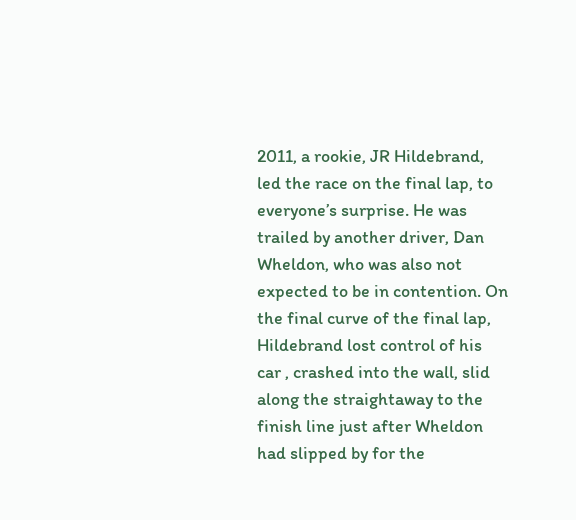2011, a rookie, JR Hildebrand, led the race on the final lap, to everyone’s surprise. He was trailed by another driver, Dan Wheldon, who was also not expected to be in contention. On the final curve of the final lap, Hildebrand lost control of his car , crashed into the wall, slid along the straightaway to the finish line just after Wheldon had slipped by for the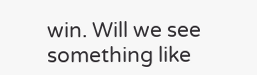win. Will we see something like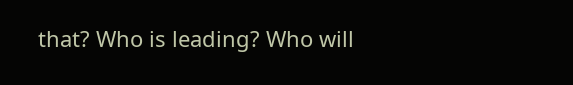that? Who is leading? Who will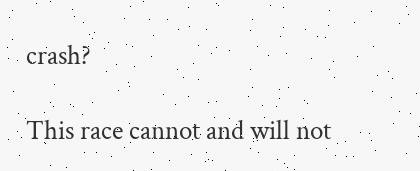crash?

This race cannot and will not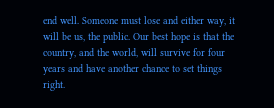end well. Someone must lose and either way, it will be us, the public. Our best hope is that the country, and the world, will survive for four years and have another chance to set things right.